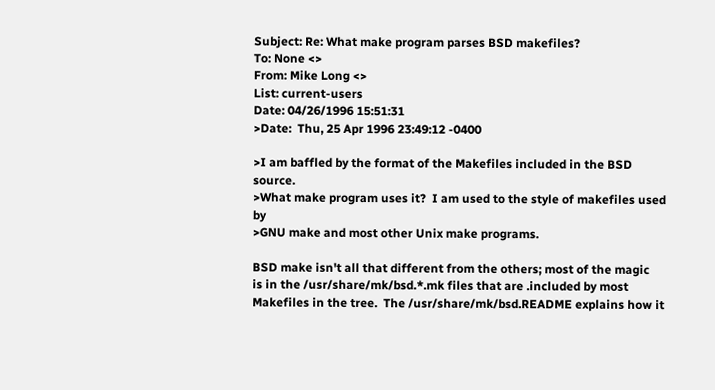Subject: Re: What make program parses BSD makefiles?
To: None <>
From: Mike Long <>
List: current-users
Date: 04/26/1996 15:51:31
>Date:  Thu, 25 Apr 1996 23:49:12 -0400

>I am baffled by the format of the Makefiles included in the BSD source.
>What make program uses it?  I am used to the style of makefiles used by
>GNU make and most other Unix make programs.

BSD make isn't all that different from the others; most of the magic
is in the /usr/share/mk/bsd.*.mk files that are .included by most
Makefiles in the tree.  The /usr/share/mk/bsd.README explains how it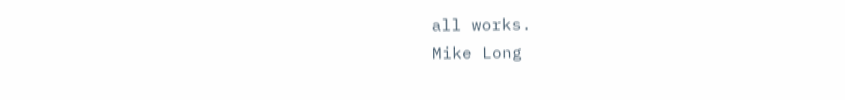all works.
Mike Long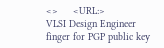<>     <URL:>
VLSI Design Engineer         finger for PGP public key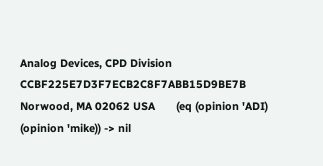Analog Devices, CPD Division          CCBF225E7D3F7ECB2C8F7ABB15D9BE7B
Norwood, MA 02062 USA       (eq (opinion 'ADI) (opinion 'mike)) -> nil